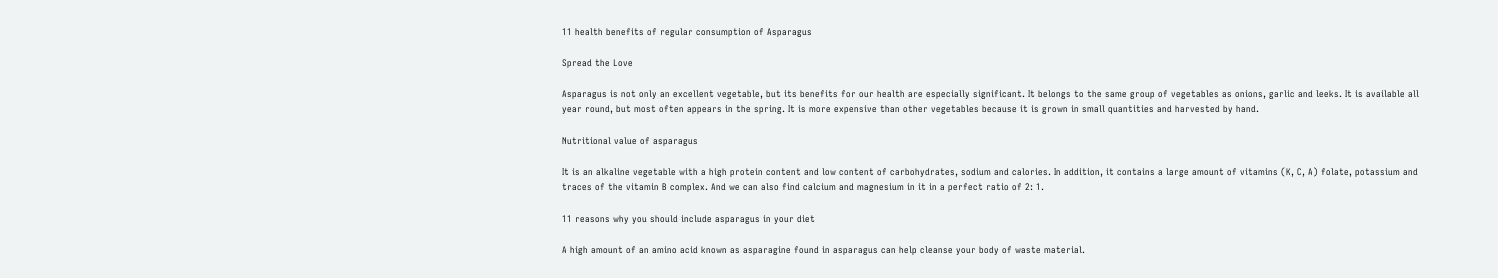11 health benefits of regular consumption of Asparagus

Spread the Love

Asparagus is not only an excellent vegetable, but its benefits for our health are especially significant. It belongs to the same group of vegetables as onions, garlic and leeks. It is available all year round, but most often appears in the spring. It is more expensive than other vegetables because it is grown in small quantities and harvested by hand.

Nutritional value of asparagus

It is an alkaline vegetable with a high protein content and low content of carbohydrates, sodium and calories. In addition, it contains a large amount of vitamins (K, C, A) folate, potassium and traces of the vitamin B complex. And we can also find calcium and magnesium in it in a perfect ratio of 2: 1.

11 reasons why you should include asparagus in your diet

A high amount of an amino acid known as asparagine found in asparagus can help cleanse your body of waste material.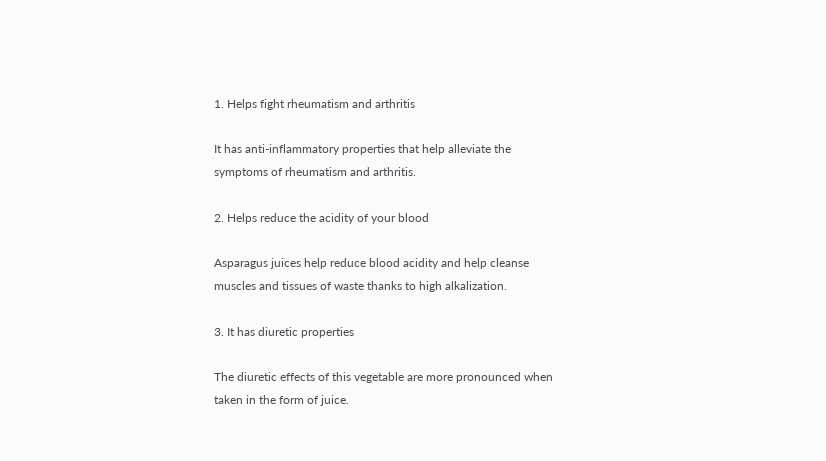1. Helps fight rheumatism and arthritis

It has anti-inflammatory properties that help alleviate the symptoms of rheumatism and arthritis.

2. Helps reduce the acidity of your blood

Asparagus juices help reduce blood acidity and help cleanse muscles and tissues of waste thanks to high alkalization.

3. It has diuretic properties

The diuretic effects of this vegetable are more pronounced when taken in the form of juice.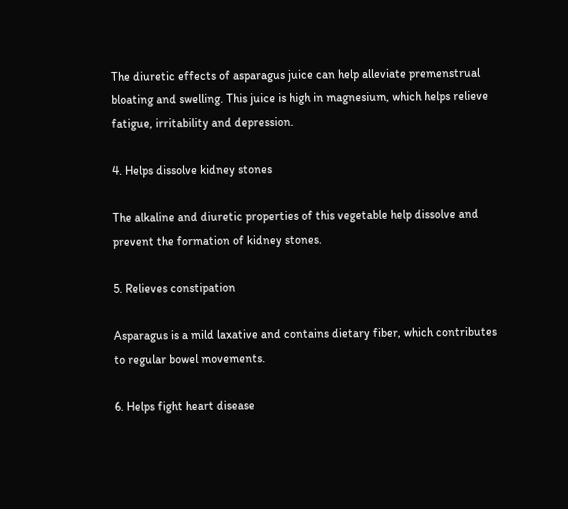The diuretic effects of asparagus juice can help alleviate premenstrual bloating and swelling. This juice is high in magnesium, which helps relieve fatigue, irritability and depression.

4. Helps dissolve kidney stones

The alkaline and diuretic properties of this vegetable help dissolve and prevent the formation of kidney stones.

5. Relieves constipation

Asparagus is a mild laxative and contains dietary fiber, which contributes to regular bowel movements.

6. Helps fight heart disease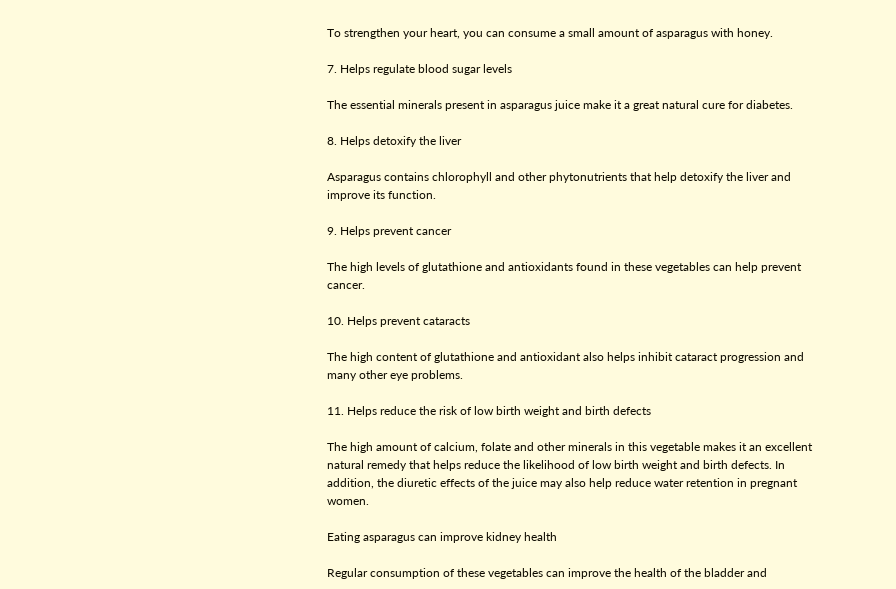To strengthen your heart, you can consume a small amount of asparagus with honey.

7. Helps regulate blood sugar levels

The essential minerals present in asparagus juice make it a great natural cure for diabetes.

8. Helps detoxify the liver

Asparagus contains chlorophyll and other phytonutrients that help detoxify the liver and improve its function.

9. Helps prevent cancer

The high levels of glutathione and antioxidants found in these vegetables can help prevent cancer.

10. Helps prevent cataracts

The high content of glutathione and antioxidant also helps inhibit cataract progression and many other eye problems.

11. Helps reduce the risk of low birth weight and birth defects

The high amount of calcium, folate and other minerals in this vegetable makes it an excellent natural remedy that helps reduce the likelihood of low birth weight and birth defects. In addition, the diuretic effects of the juice may also help reduce water retention in pregnant women.

Eating asparagus can improve kidney health

Regular consumption of these vegetables can improve the health of the bladder and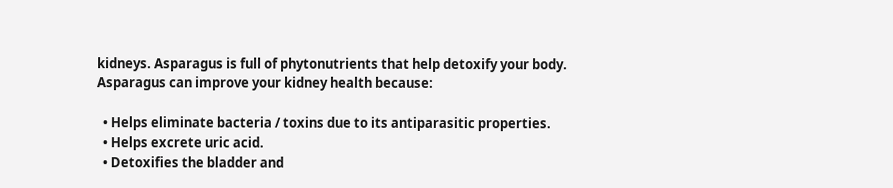kidneys. Asparagus is full of phytonutrients that help detoxify your body. Asparagus can improve your kidney health because:

  • Helps eliminate bacteria / toxins due to its antiparasitic properties.
  • Helps excrete uric acid.
  • Detoxifies the bladder and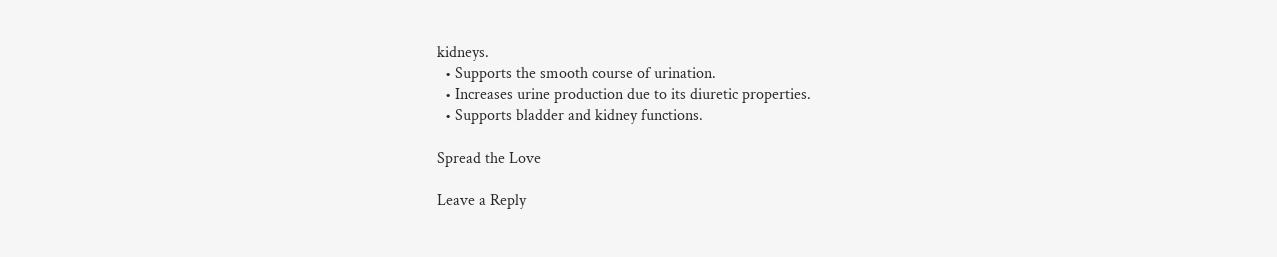kidneys.
  • Supports the smooth course of urination.
  • Increases urine production due to its diuretic properties.
  • Supports bladder and kidney functions.

Spread the Love

Leave a Reply